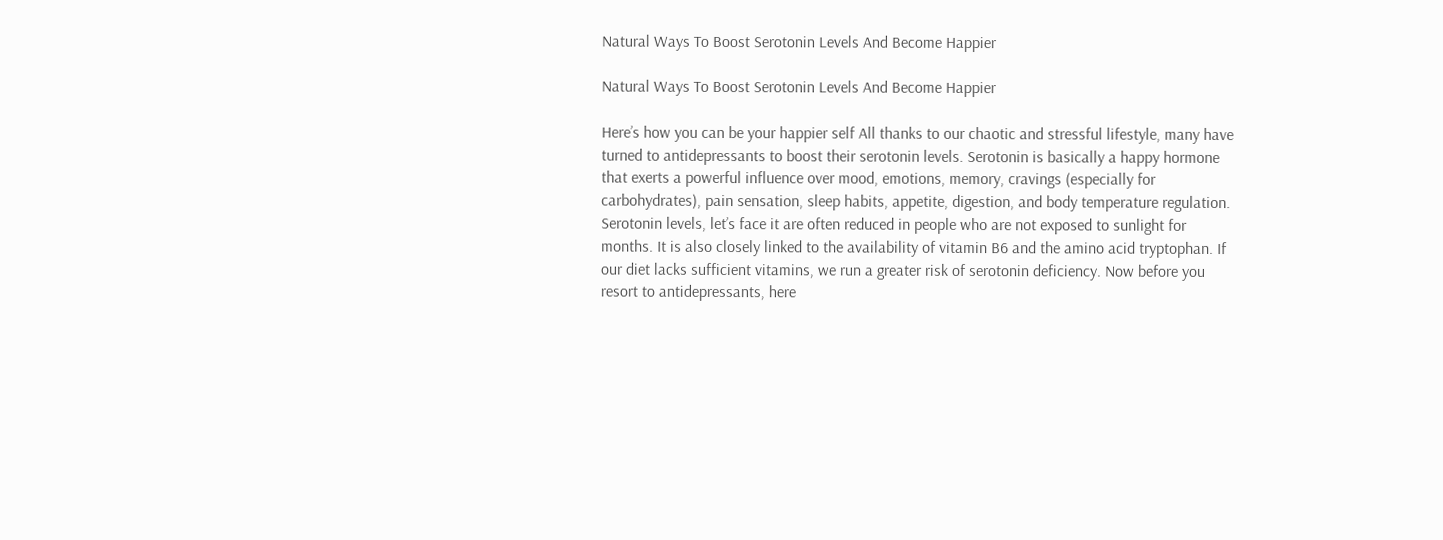Natural Ways To Boost Serotonin Levels And Become Happier

Natural Ways To Boost Serotonin Levels And Become Happier

Here’s how you can be your happier self All thanks to our chaotic and stressful lifestyle, many have turned to antidepressants to boost their serotonin levels. Serotonin is basically a happy hormone that exerts a powerful influence over mood, emotions, memory, cravings (especially for carbohydrates), pain sensation, sleep habits, appetite, digestion, and body temperature regulation. Serotonin levels, let’s face it are often reduced in people who are not exposed to sunlight for months. It is also closely linked to the availability of vitamin B6 and the amino acid tryptophan. If our diet lacks sufficient vitamins, we run a greater risk of serotonin deficiency. Now before you resort to antidepressants, here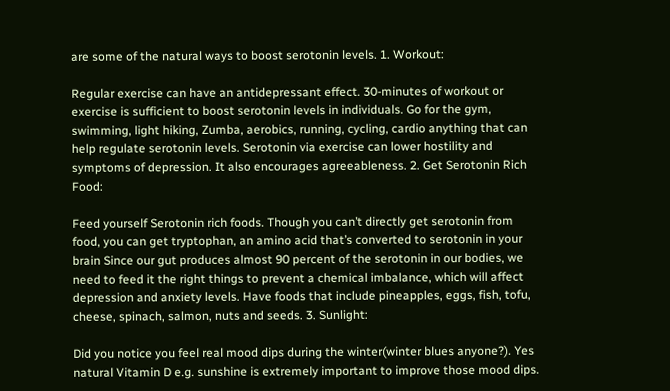are some of the natural ways to boost serotonin levels. 1. Workout:

Regular exercise can have an antidepressant effect. 30-minutes of workout or exercise is sufficient to boost serotonin levels in individuals. Go for the gym, swimming, light hiking, Zumba, aerobics, running, cycling, cardio anything that can help regulate serotonin levels. Serotonin via exercise can lower hostility and symptoms of depression. It also encourages agreeableness. 2. Get Serotonin Rich Food:

Feed yourself Serotonin rich foods. Though you can’t directly get serotonin from food, you can get tryptophan, an amino acid that’s converted to serotonin in your brain Since our gut produces almost 90 percent of the serotonin in our bodies, we need to feed it the right things to prevent a chemical imbalance, which will affect depression and anxiety levels. Have foods that include pineapples, eggs, fish, tofu, cheese, spinach, salmon, nuts and seeds. 3. Sunlight:

Did you notice you feel real mood dips during the winter(winter blues anyone?). Yes natural Vitamin D e.g. sunshine is extremely important to improve those mood dips.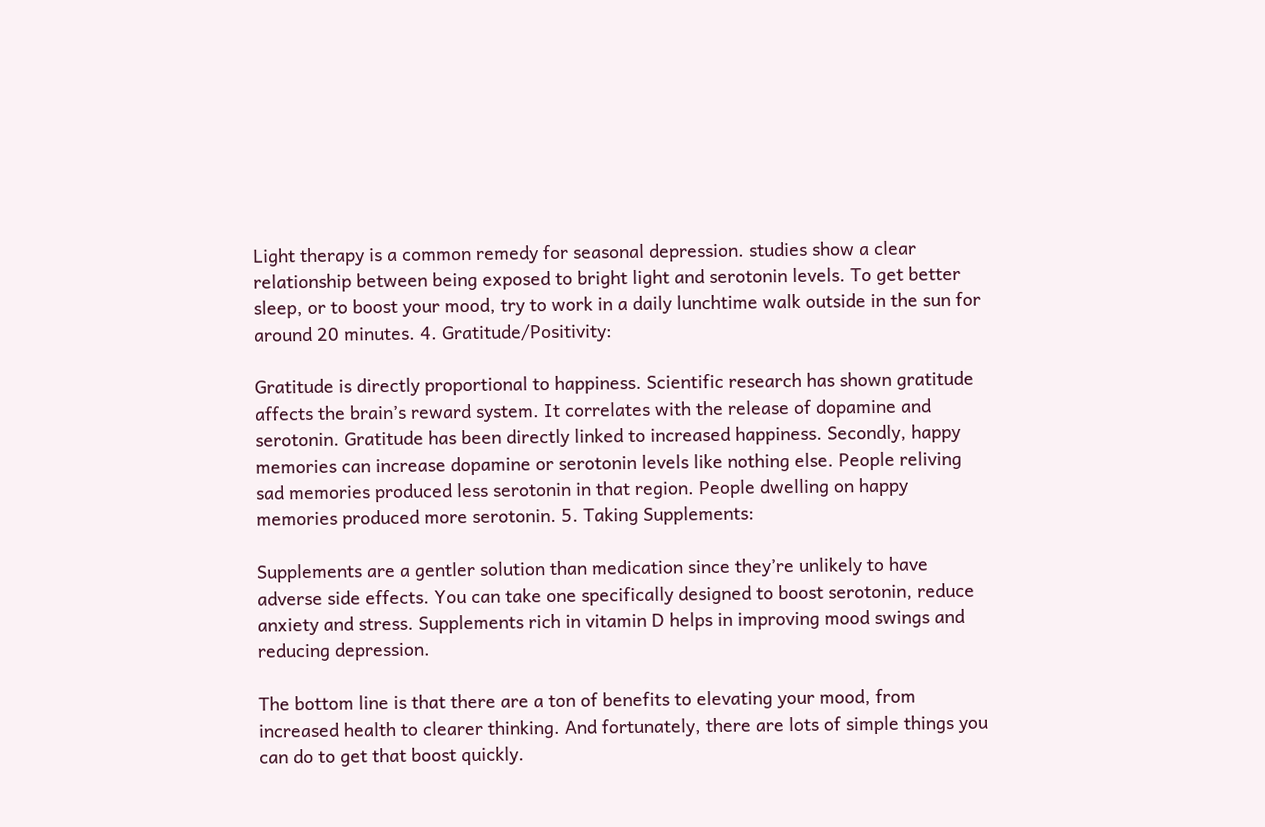Light therapy is a common remedy for seasonal depression. studies show a clear relationship between being exposed to bright light and serotonin levels. To get better sleep, or to boost your mood, try to work in a daily lunchtime walk outside in the sun for around 20 minutes. 4. Gratitude/Positivity:

Gratitude is directly proportional to happiness. Scientific research has shown gratitude affects the brain’s reward system. It correlates with the release of dopamine and serotonin. Gratitude has been directly linked to increased happiness. Secondly, happy memories can increase dopamine or serotonin levels like nothing else. People reliving sad memories produced less serotonin in that region. People dwelling on happy memories produced more serotonin. 5. Taking Supplements:

Supplements are a gentler solution than medication since they’re unlikely to have adverse side effects. You can take one specifically designed to boost serotonin, reduce anxiety and stress. Supplements rich in vitamin D helps in improving mood swings and reducing depression.

The bottom line is that there are a ton of benefits to elevating your mood, from increased health to clearer thinking. And fortunately, there are lots of simple things you can do to get that boost quickly.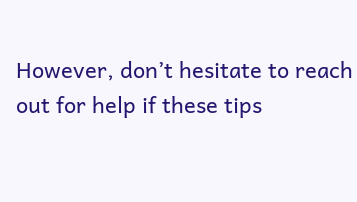However, don’t hesitate to reach out for help if these tips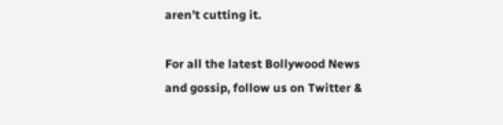aren’t cutting it.

For all the latest Bollywood News and gossip, follow us on Twitter &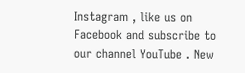Instagram , like us on Facebook and subscribe to our channel YouTube . New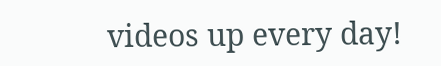videos up every day!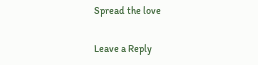Spread the love

Leave a Reply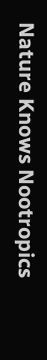Nature Knows Nootropics